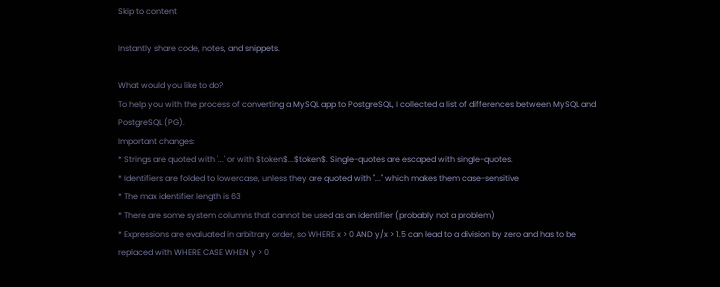Skip to content

Instantly share code, notes, and snippets.

What would you like to do?
To help you with the process of converting a MySQL app to PostgreSQL, I collected a list of differences between MySQL and PostgreSQL (PG).
Important changes:
* Strings are quoted with '...' or with $token$...$token$. Single-quotes are escaped with single-quotes.
* Identifiers are folded to lowercase, unless they are quoted with "..." which makes them case-sensitive
* The max identifier length is 63
* There are some system columns that cannot be used as an identifier (probably not a problem)
* Expressions are evaluated in arbitrary order, so WHERE x > 0 AND y/x > 1.5 can lead to a division by zero and has to be replaced with WHERE CASE WHEN y > 0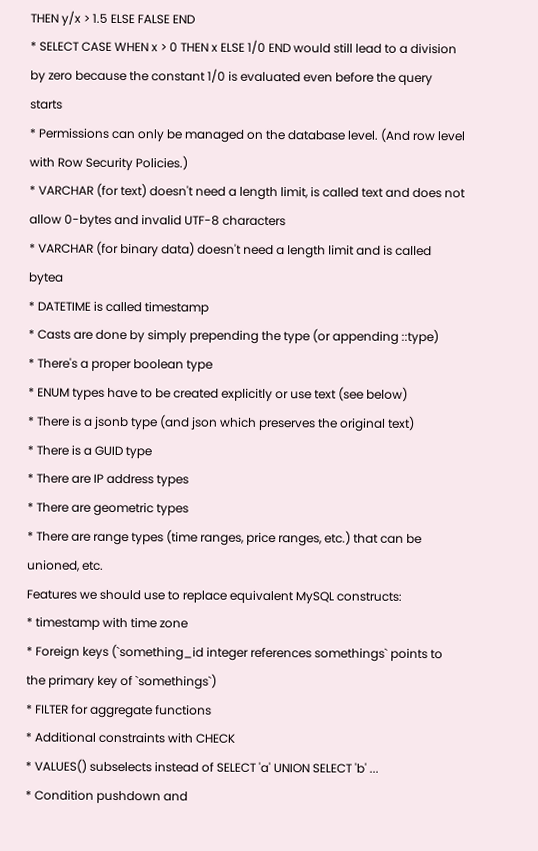THEN y/x > 1.5 ELSE FALSE END
* SELECT CASE WHEN x > 0 THEN x ELSE 1/0 END would still lead to a division by zero because the constant 1/0 is evaluated even before the query starts
* Permissions can only be managed on the database level. (And row level with Row Security Policies.)
* VARCHAR (for text) doesn't need a length limit, is called text and does not allow 0-bytes and invalid UTF-8 characters
* VARCHAR (for binary data) doesn't need a length limit and is called bytea
* DATETIME is called timestamp
* Casts are done by simply prepending the type (or appending ::type)
* There's a proper boolean type
* ENUM types have to be created explicitly or use text (see below)
* There is a jsonb type (and json which preserves the original text)
* There is a GUID type
* There are IP address types
* There are geometric types
* There are range types (time ranges, price ranges, etc.) that can be unioned, etc.
Features we should use to replace equivalent MySQL constructs:
* timestamp with time zone
* Foreign keys (`something_id integer references somethings` points to the primary key of `somethings`)
* FILTER for aggregate functions
* Additional constraints with CHECK
* VALUES() subselects instead of SELECT 'a' UNION SELECT 'b' ...
* Condition pushdown and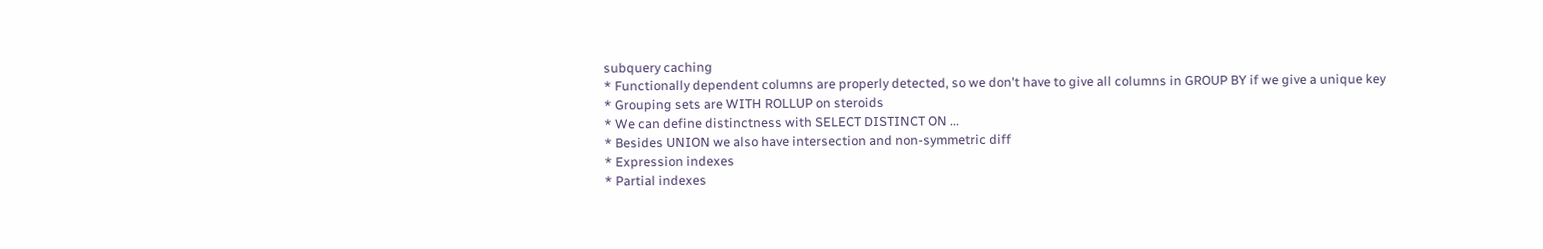subquery caching
* Functionally dependent columns are properly detected, so we don't have to give all columns in GROUP BY if we give a unique key
* Grouping sets are WITH ROLLUP on steroids
* We can define distinctness with SELECT DISTINCT ON ...
* Besides UNION we also have intersection and non-symmetric diff
* Expression indexes
* Partial indexes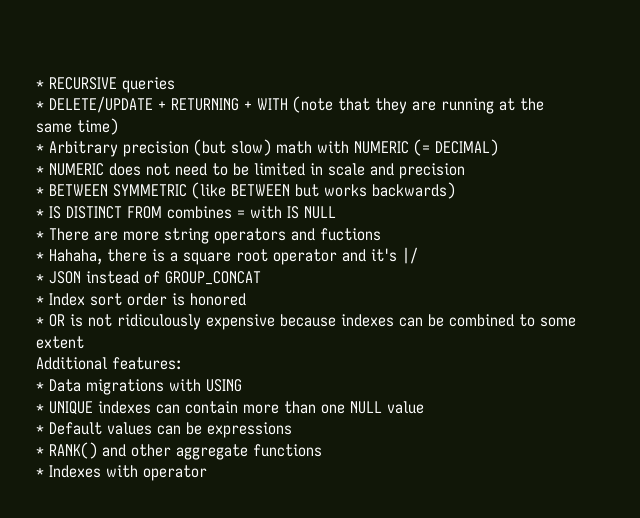* RECURSIVE queries
* DELETE/UPDATE + RETURNING + WITH (note that they are running at the same time)
* Arbitrary precision (but slow) math with NUMERIC (= DECIMAL)
* NUMERIC does not need to be limited in scale and precision
* BETWEEN SYMMETRIC (like BETWEEN but works backwards)
* IS DISTINCT FROM combines = with IS NULL
* There are more string operators and fuctions
* Hahaha, there is a square root operator and it's |/
* JSON instead of GROUP_CONCAT
* Index sort order is honored
* OR is not ridiculously expensive because indexes can be combined to some extent
Additional features:
* Data migrations with USING
* UNIQUE indexes can contain more than one NULL value
* Default values can be expressions
* RANK() and other aggregate functions
* Indexes with operator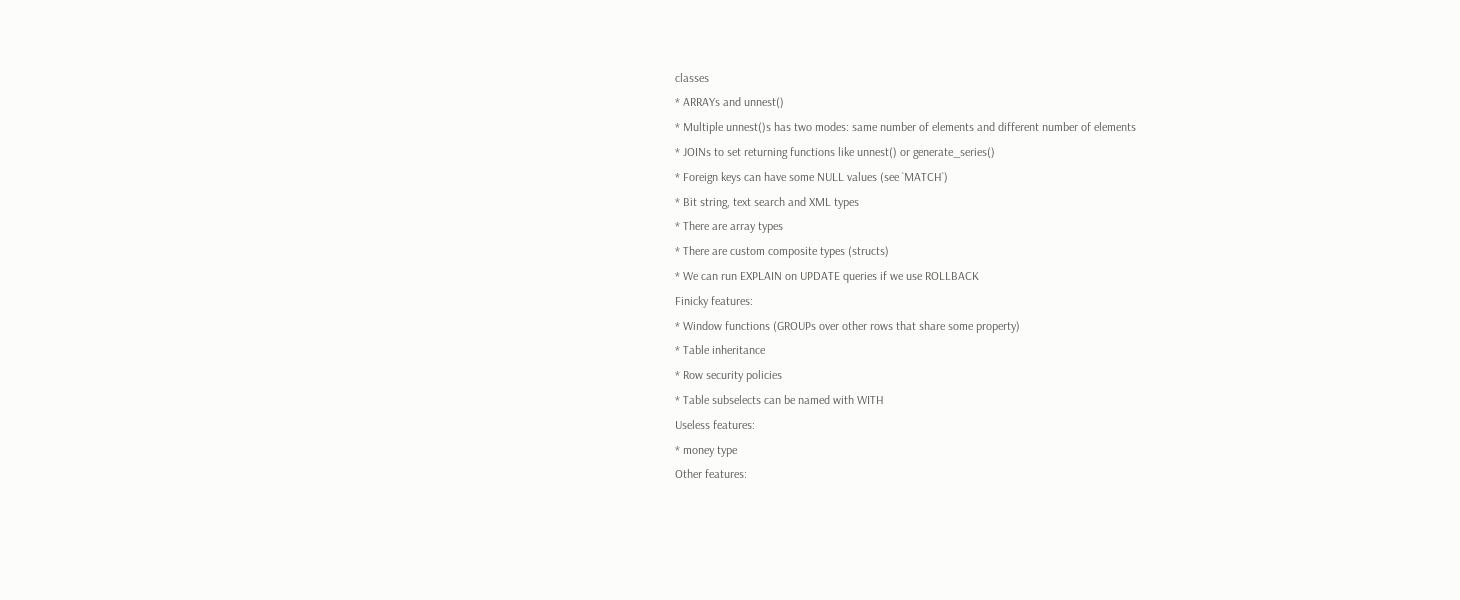classes
* ARRAYs and unnest()
* Multiple unnest()s has two modes: same number of elements and different number of elements
* JOINs to set returning functions like unnest() or generate_series()
* Foreign keys can have some NULL values (see `MATCH`)
* Bit string, text search and XML types
* There are array types
* There are custom composite types (structs)
* We can run EXPLAIN on UPDATE queries if we use ROLLBACK
Finicky features:
* Window functions (GROUPs over other rows that share some property)
* Table inheritance
* Row security policies
* Table subselects can be named with WITH
Useless features:
* money type
Other features: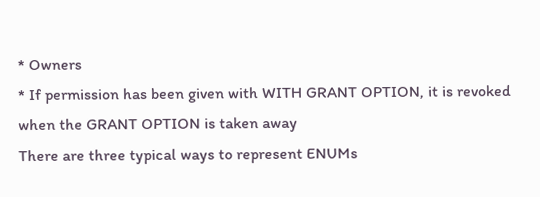* Owners
* If permission has been given with WITH GRANT OPTION, it is revoked when the GRANT OPTION is taken away
There are three typical ways to represent ENUMs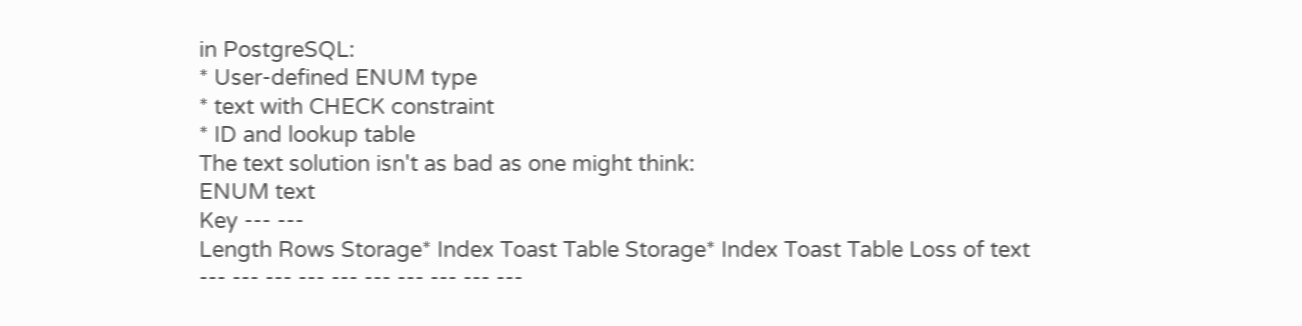in PostgreSQL:
* User-defined ENUM type
* text with CHECK constraint
* ID and lookup table
The text solution isn't as bad as one might think:
ENUM text
Key --- ---
Length Rows Storage* Index Toast Table Storage* Index Toast Table Loss of text
--- --- --- --- --- --- --- --- --- ---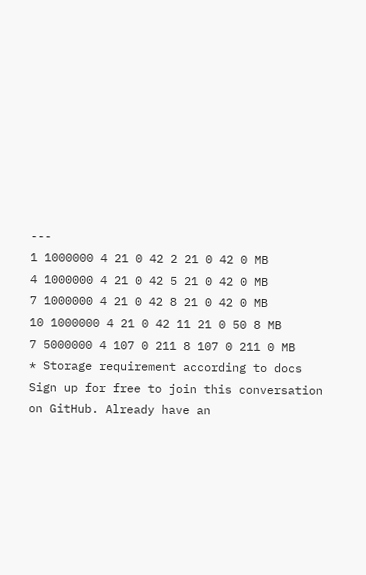---
1 1000000 4 21 0 42 2 21 0 42 0 MB
4 1000000 4 21 0 42 5 21 0 42 0 MB
7 1000000 4 21 0 42 8 21 0 42 0 MB
10 1000000 4 21 0 42 11 21 0 50 8 MB
7 5000000 4 107 0 211 8 107 0 211 0 MB
* Storage requirement according to docs
Sign up for free to join this conversation on GitHub. Already have an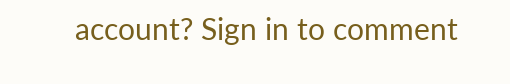account? Sign in to comment